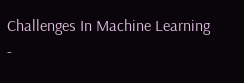Challenges In Machine Learning -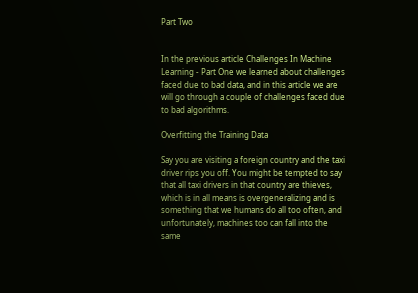Part Two


In the previous article Challenges In Machine Learning - Part One we learned about challenges faced due to bad data, and in this article we are will go through a couple of challenges faced due to bad algorithms.

Overfitting the Training Data

Say you are visiting a foreign country and the taxi driver rips you off. You might be tempted to say that all taxi drivers in that country are thieves, which is in all means is overgeneralizing and is something that we humans do all too often, and unfortunately, machines too can fall into the same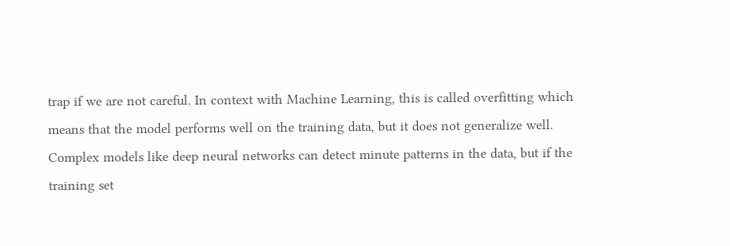trap if we are not careful. In context with Machine Learning, this is called overfitting which means that the model performs well on the training data, but it does not generalize well.
Complex models like deep neural networks can detect minute patterns in the data, but if the training set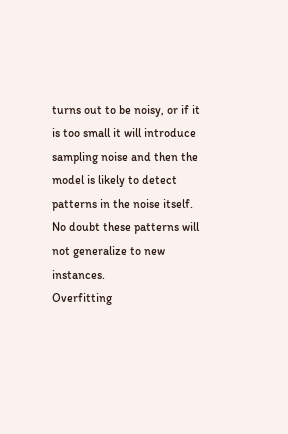turns out to be noisy, or if it is too small it will introduce sampling noise and then the model is likely to detect patterns in the noise itself. No doubt these patterns will not generalize to new instances.
Overfitting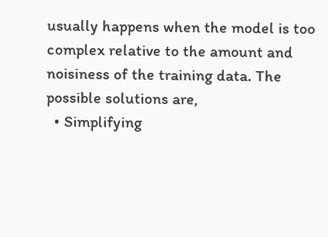usually happens when the model is too complex relative to the amount and noisiness of the training data. The possible solutions are,
  • Simplifying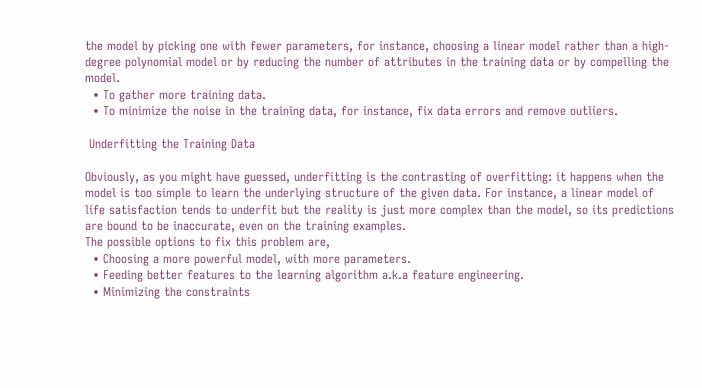the model by picking one with fewer parameters, for instance, choosing a linear model rather than a high-degree polynomial model or by reducing the number of attributes in the training data or by compelling the model.
  • To gather more training data.
  • To minimize the noise in the training data, for instance, fix data errors and remove outliers.

 Underfitting the Training Data

Obviously, as you might have guessed, underfitting is the contrasting of overfitting: it happens when the model is too simple to learn the underlying structure of the given data. For instance, a linear model of life satisfaction tends to underfit but the reality is just more complex than the model, so its predictions are bound to be inaccurate, even on the training examples.
The possible options to fix this problem are,
  • Choosing a more powerful model, with more parameters.
  • Feeding better features to the learning algorithm a.k.a feature engineering.
  • Minimizing the constraints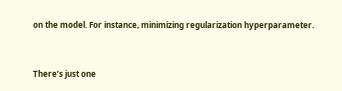on the model. For instance, minimizing regularization hyperparameter.


There’s just one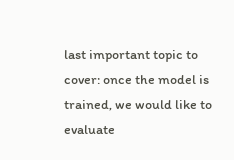last important topic to cover: once the model is trained, we would like to evaluate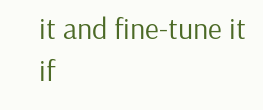it and fine-tune it if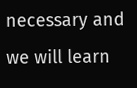necessary and we will learn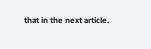that in the next article.